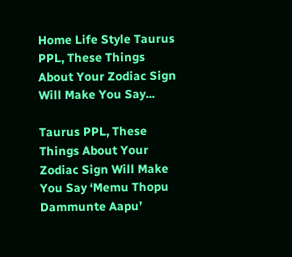Home Life Style Taurus PPL, These Things About Your Zodiac Sign Will Make You Say...

Taurus PPL, These Things About Your Zodiac Sign Will Make You Say ‘Memu Thopu Dammunte Aapu’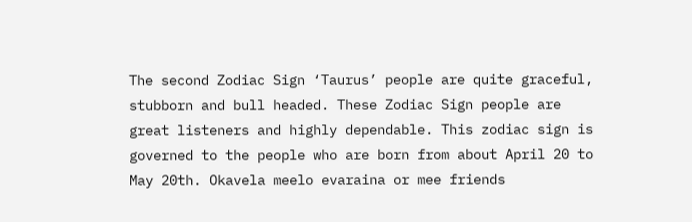The second Zodiac Sign ‘Taurus’ people are quite graceful, stubborn and bull headed. These Zodiac Sign people are  great listeners and highly dependable. This zodiac sign is governed to the people who are born from about April 20 to May 20th. Okavela meelo evaraina or mee friends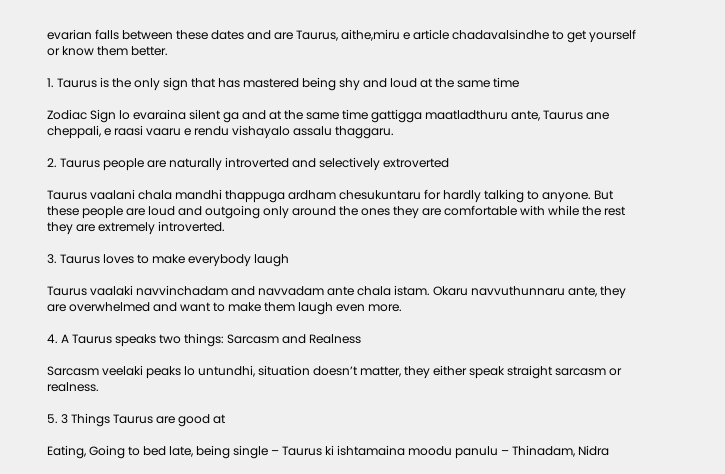evarian falls between these dates and are Taurus, aithe,miru e article chadavalsindhe to get yourself or know them better.

1. Taurus is the only sign that has mastered being shy and loud at the same time

Zodiac Sign lo evaraina silent ga and at the same time gattigga maatladthuru ante, Taurus ane cheppali, e raasi vaaru e rendu vishayalo assalu thaggaru.

2. Taurus people are naturally introverted and selectively extroverted

Taurus vaalani chala mandhi thappuga ardham chesukuntaru for hardly talking to anyone. But these people are loud and outgoing only around the ones they are comfortable with while the rest they are extremely introverted.

3. Taurus loves to make everybody laugh

Taurus vaalaki navvinchadam and navvadam ante chala istam. Okaru navvuthunnaru ante, they are overwhelmed and want to make them laugh even more.

4. A Taurus speaks two things: Sarcasm and Realness

Sarcasm veelaki peaks lo untundhi, situation doesn’t matter, they either speak straight sarcasm or realness.

5. 3 Things Taurus are good at

Eating, Going to bed late, being single – Taurus ki ishtamaina moodu panulu – Thinadam, Nidra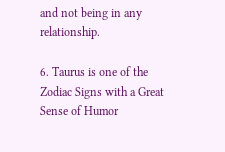and not being in any relationship.

6. Taurus is one of the Zodiac Signs with a Great Sense of Humor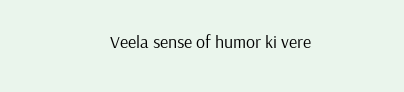Veela sense of humor ki vere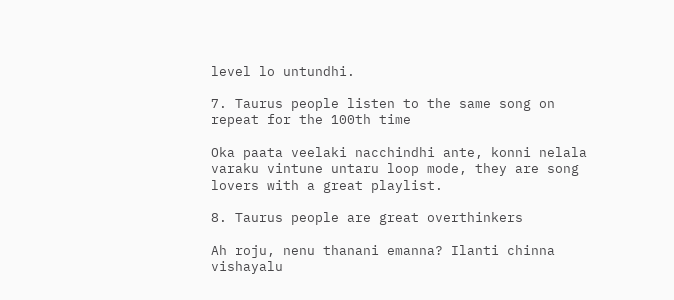level lo untundhi.

7. Taurus people listen to the same song on repeat for the 100th time

Oka paata veelaki nacchindhi ante, konni nelala varaku vintune untaru loop mode, they are song lovers with a great playlist.

8. Taurus people are great overthinkers

Ah roju, nenu thanani emanna? Ilanti chinna vishayalu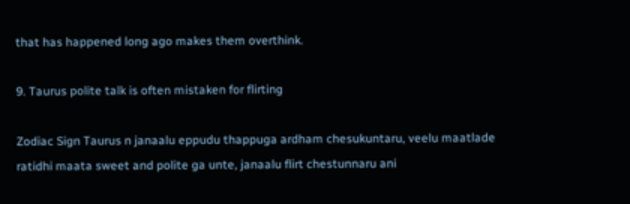that has happened long ago makes them overthink.

9. Taurus polite talk is often mistaken for flirting

Zodiac Sign Taurus n janaalu eppudu thappuga ardham chesukuntaru, veelu maatlade ratidhi maata sweet and polite ga unte, janaalu flirt chestunnaru ani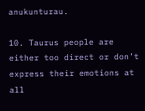anukunturau.

10. Taurus people are either too direct or don’t express their emotions at all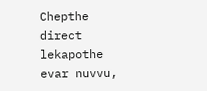Chepthe direct lekapothe evar nuvvu,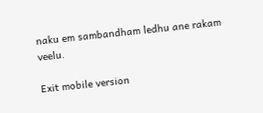naku em sambandham ledhu ane rakam veelu.

Exit mobile version